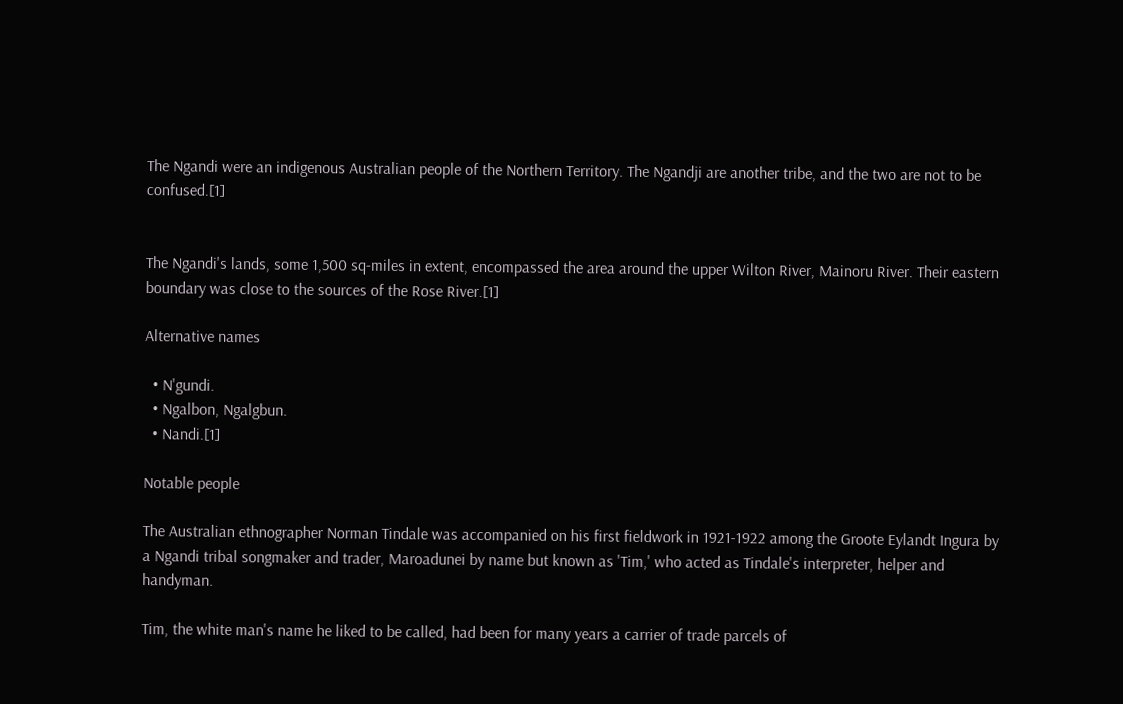The Ngandi were an indigenous Australian people of the Northern Territory. The Ngandji are another tribe, and the two are not to be confused.[1]


The Ngandi's lands, some 1,500 sq-miles in extent, encompassed the area around the upper Wilton River, Mainoru River. Their eastern boundary was close to the sources of the Rose River.[1]

Alternative names

  • N'gundi.
  • Ngalbon, Ngalgbun.
  • Nandi.[1]

Notable people

The Australian ethnographer Norman Tindale was accompanied on his first fieldwork in 1921-1922 among the Groote Eylandt Ingura by a Ngandi tribal songmaker and trader, Maroadunei by name but known as 'Tim,' who acted as Tindale's interpreter, helper and handyman.

Tim, the white man's name he liked to be called, had been for many years a carrier of trade parcels of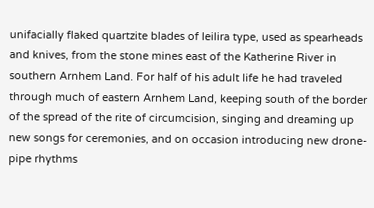unifacially flaked quartzite blades of leilira type, used as spearheads and knives, from the stone mines east of the Katherine River in southern Arnhem Land. For half of his adult life he had traveled through much of eastern Arnhem Land, keeping south of the border of the spread of the rite of circumcision, singing and dreaming up new songs for ceremonies, and on occasion introducing new drone-pipe rhythms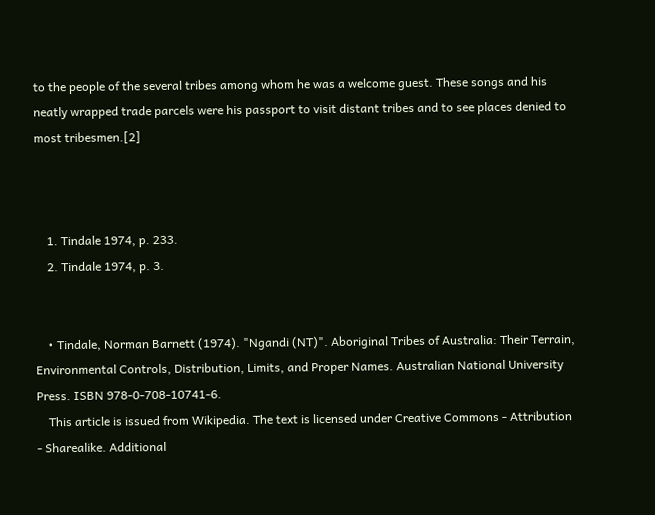to the people of the several tribes among whom he was a welcome guest. These songs and his neatly wrapped trade parcels were his passport to visit distant tribes and to see places denied to most tribesmen.[2]



    1. Tindale 1974, p. 233.
    2. Tindale 1974, p. 3.


    • Tindale, Norman Barnett (1974). "Ngandi (NT)". Aboriginal Tribes of Australia: Their Terrain, Environmental Controls, Distribution, Limits, and Proper Names. Australian National University Press. ISBN 978-0-708-10741-6.
    This article is issued from Wikipedia. The text is licensed under Creative Commons - Attribution - Sharealike. Additional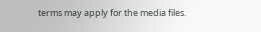terms may apply for the media files.